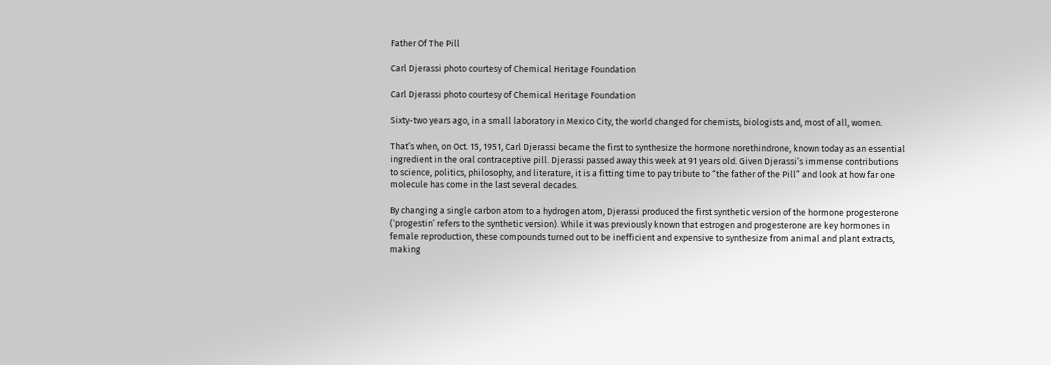Father Of The Pill

Carl Djerassi photo courtesy of Chemical Heritage Foundation

Carl Djerassi photo courtesy of Chemical Heritage Foundation

Sixty-two years ago, in a small laboratory in Mexico City, the world changed for chemists, biologists and, most of all, women.

That’s when, on Oct. 15, 1951, Carl Djerassi became the first to synthesize the hormone norethindrone, known today as an essential ingredient in the oral contraceptive pill. Djerassi passed away this week at 91 years old. Given Djerassi’s immense contributions to science, politics, philosophy, and literature, it is a fitting time to pay tribute to “the father of the Pill” and look at how far one molecule has come in the last several decades.

By changing a single carbon atom to a hydrogen atom, Djerassi produced the first synthetic version of the hormone progesterone (‘progestin’ refers to the synthetic version). While it was previously known that estrogen and progesterone are key hormones in female reproduction, these compounds turned out to be inefficient and expensive to synthesize from animal and plant extracts, making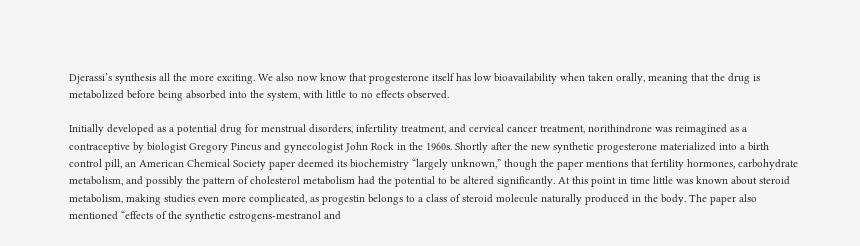Djerassi’s synthesis all the more exciting. We also now know that progesterone itself has low bioavailability when taken orally, meaning that the drug is metabolized before being absorbed into the system, with little to no effects observed.

Initially developed as a potential drug for menstrual disorders, infertility treatment, and cervical cancer treatment, norithindrone was reimagined as a contraceptive by biologist Gregory Pincus and gynecologist John Rock in the 1960s. Shortly after the new synthetic progesterone materialized into a birth control pill, an American Chemical Society paper deemed its biochemistry “largely unknown,” though the paper mentions that fertility hormones, carbohydrate metabolism, and possibly the pattern of cholesterol metabolism had the potential to be altered significantly. At this point in time little was known about steroid metabolism, making studies even more complicated, as progestin belongs to a class of steroid molecule naturally produced in the body. The paper also mentioned “effects of the synthetic estrogens-mestranol and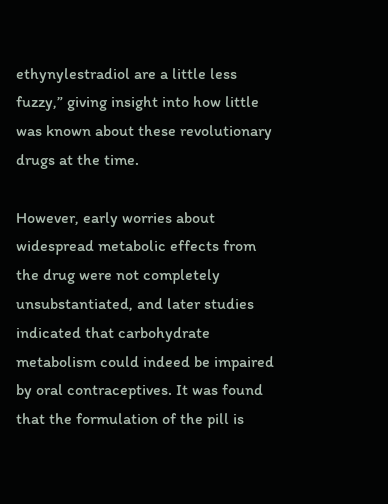ethynylestradiol are a little less fuzzy,” giving insight into how little was known about these revolutionary drugs at the time.

However, early worries about widespread metabolic effects from the drug were not completely unsubstantiated, and later studies indicated that carbohydrate metabolism could indeed be impaired by oral contraceptives. It was found that the formulation of the pill is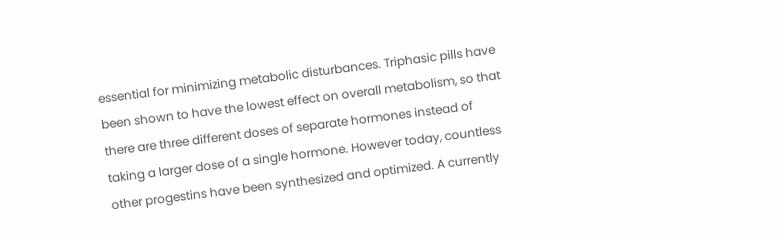essential for minimizing metabolic disturbances. Triphasic pills have been shown to have the lowest effect on overall metabolism, so that there are three different doses of separate hormones instead of taking a larger dose of a single hormone. However today, countless other progestins have been synthesized and optimized. A currently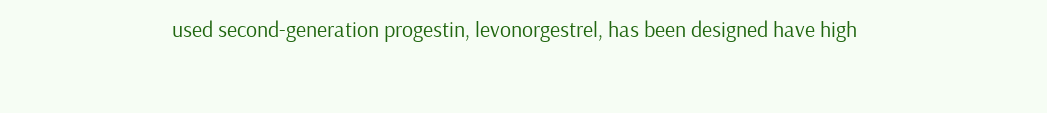used second-generation progestin, levonorgestrel, has been designed have high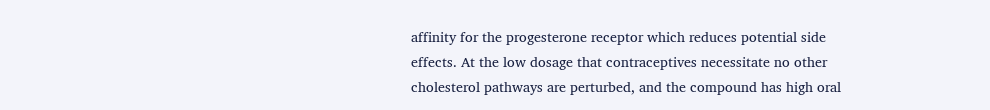affinity for the progesterone receptor which reduces potential side effects. At the low dosage that contraceptives necessitate no other cholesterol pathways are perturbed, and the compound has high oral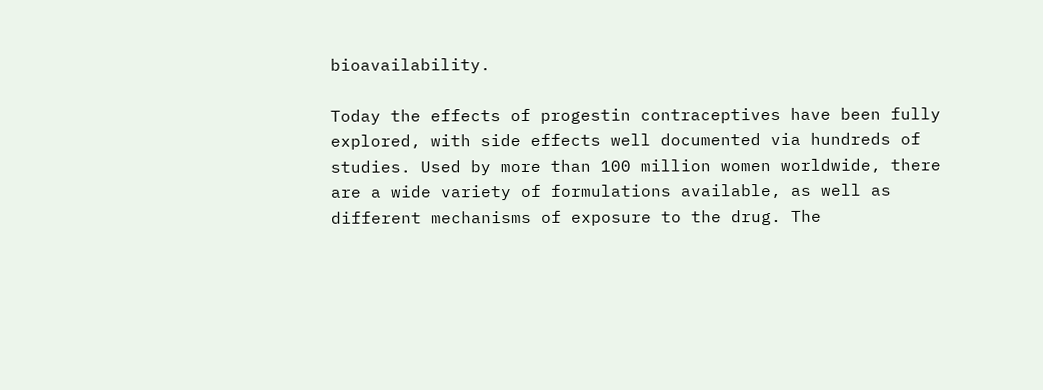bioavailability.

Today the effects of progestin contraceptives have been fully explored, with side effects well documented via hundreds of studies. Used by more than 100 million women worldwide, there are a wide variety of formulations available, as well as different mechanisms of exposure to the drug. The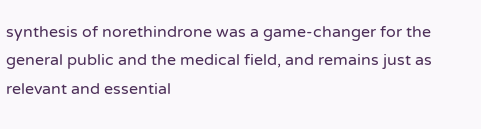synthesis of norethindrone was a game-changer for the general public and the medical field, and remains just as relevant and essential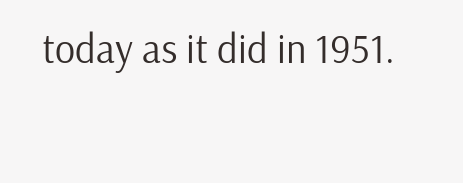today as it did in 1951.